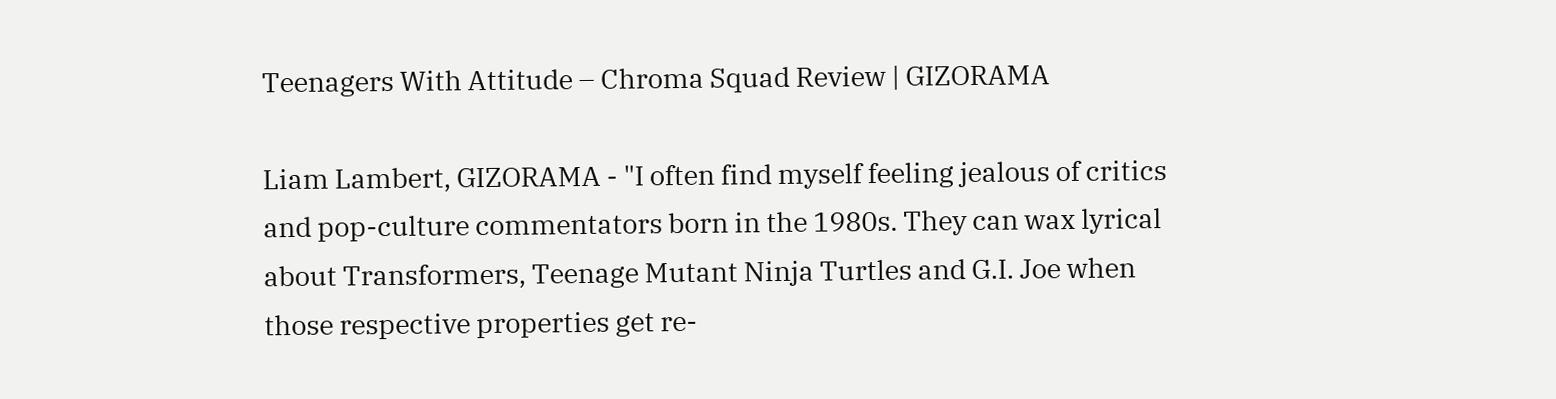Teenagers With Attitude – Chroma Squad Review | GIZORAMA

Liam Lambert, GIZORAMA - "I often find myself feeling jealous of critics and pop-culture commentators born in the 1980s. They can wax lyrical about Transformers, Teenage Mutant Ninja Turtles and G.I. Joe when those respective properties get re-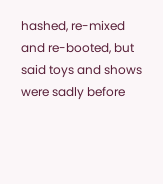hashed, re-mixed and re-booted, but said toys and shows were sadly before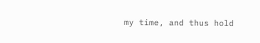my time, and thus hold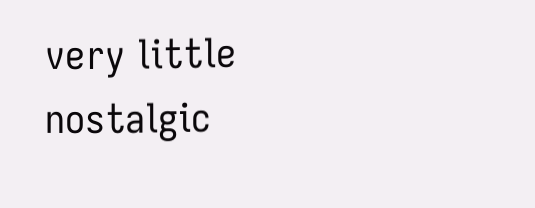very little nostalgic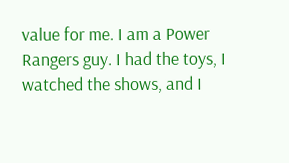value for me. I am a Power Rangers guy. I had the toys, I watched the shows, and I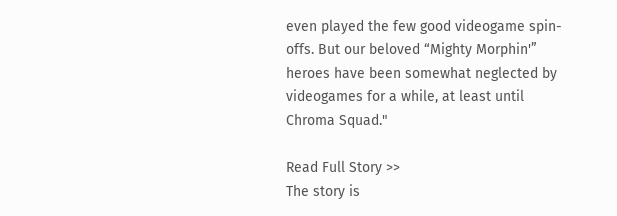even played the few good videogame spin-offs. But our beloved “Mighty Morphin'” heroes have been somewhat neglected by videogames for a while, at least until Chroma Squad."

Read Full Story >>
The story is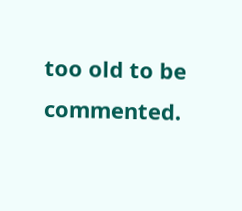too old to be commented.